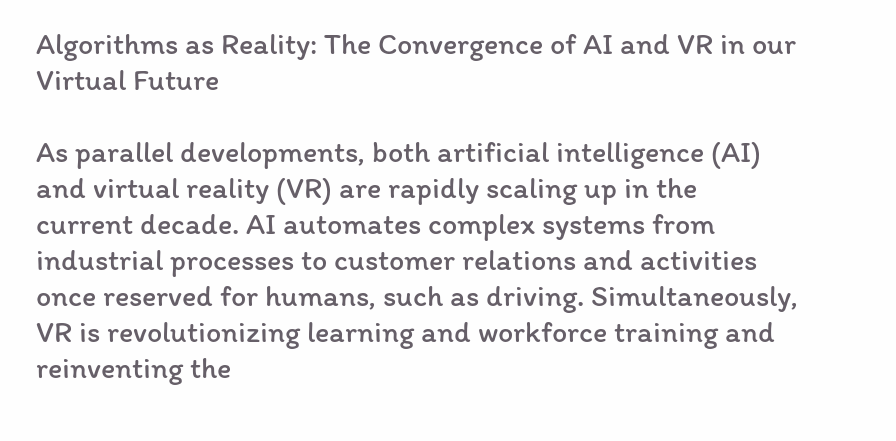Algorithms as Reality: The Convergence of AI and VR in our Virtual Future

As parallel developments, both artificial intelligence (AI) and virtual reality (VR) are rapidly scaling up in the current decade. AI automates complex systems from industrial processes to customer relations and activities once reserved for humans, such as driving. Simultaneously, VR is revolutionizing learning and workforce training and reinventing the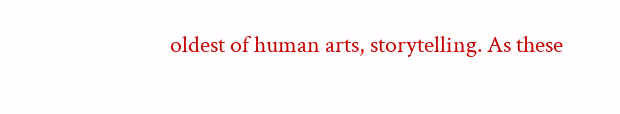oldest of human arts, storytelling. As these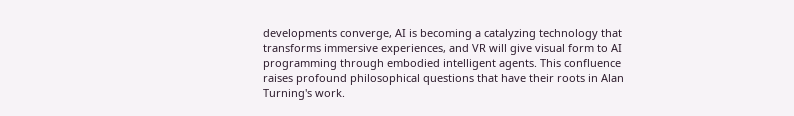developments converge, AI is becoming a catalyzing technology that transforms immersive experiences, and VR will give visual form to AI programming through embodied intelligent agents. This confluence raises profound philosophical questions that have their roots in Alan Turning's work.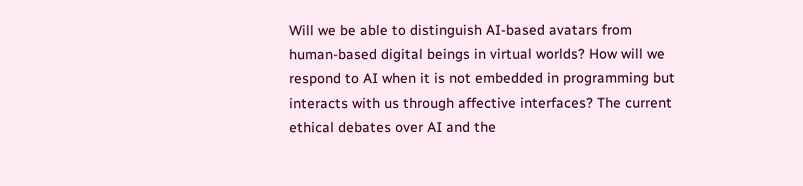Will we be able to distinguish AI-based avatars from human-based digital beings in virtual worlds? How will we respond to AI when it is not embedded in programming but interacts with us through affective interfaces? The current ethical debates over AI and the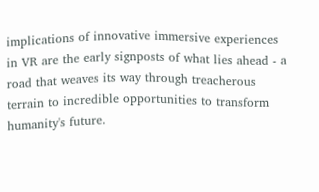implications of innovative immersive experiences in VR are the early signposts of what lies ahead - a road that weaves its way through treacherous terrain to incredible opportunities to transform humanity's future.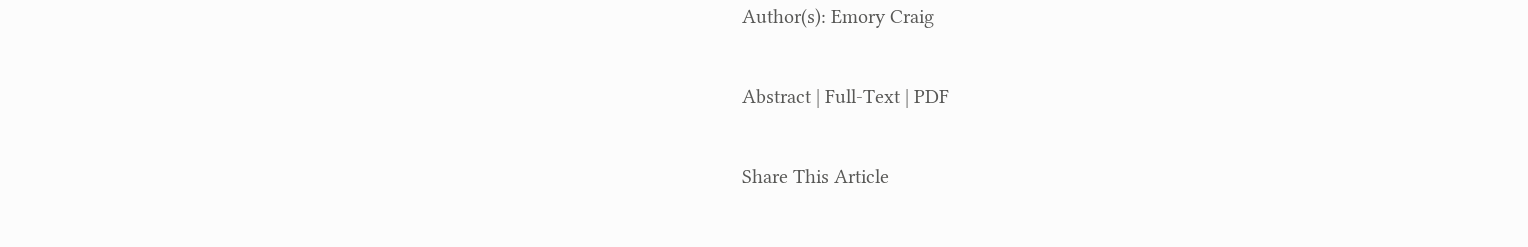Author(s): Emory Craig

Abstract | Full-Text | PDF

Share This Article